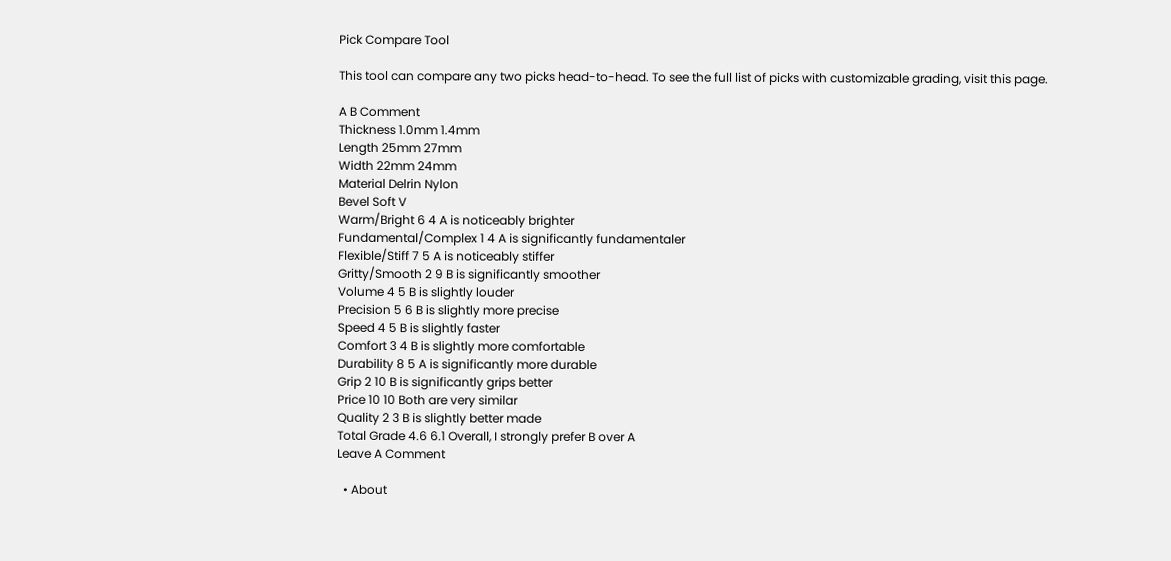Pick Compare Tool

This tool can compare any two picks head-to-head. To see the full list of picks with customizable grading, visit this page.

A B Comment
Thickness 1.0mm 1.4mm
Length 25mm 27mm
Width 22mm 24mm
Material Delrin Nylon
Bevel Soft V
Warm/Bright 6 4 A is noticeably brighter
Fundamental/Complex 1 4 A is significantly fundamentaler
Flexible/Stiff 7 5 A is noticeably stiffer
Gritty/Smooth 2 9 B is significantly smoother
Volume 4 5 B is slightly louder
Precision 5 6 B is slightly more precise
Speed 4 5 B is slightly faster
Comfort 3 4 B is slightly more comfortable
Durability 8 5 A is significantly more durable
Grip 2 10 B is significantly grips better
Price 10 10 Both are very similar
Quality 2 3 B is slightly better made
Total Grade 4.6 6.1 Overall, I strongly prefer B over A
Leave A Comment

  • About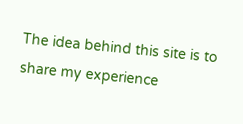The idea behind this site is to share my experience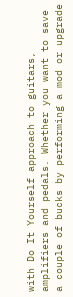with Do It Yourself approach to guitars, amplifiers and pedals. Whether you want to save a couple of bucks by performing a mod or upgrade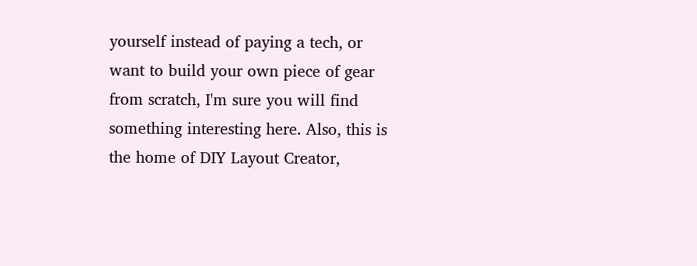yourself instead of paying a tech, or want to build your own piece of gear from scratch, I'm sure you will find something interesting here. Also, this is the home of DIY Layout Creator,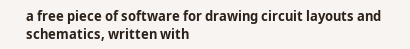a free piece of software for drawing circuit layouts and schematics, written with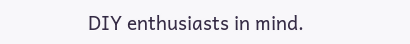DIY enthusiasts in mind.